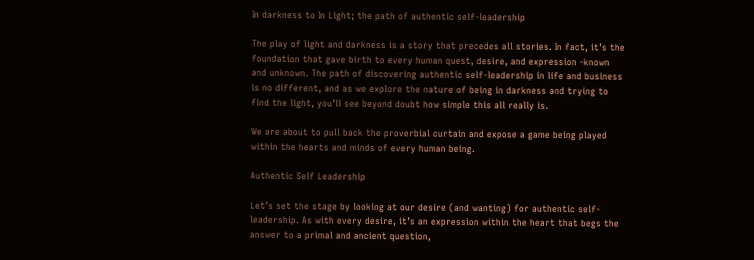In darkness to In Light; the path of authentic self-leadership

The play of light and darkness is a story that precedes all stories. In fact, it’s the foundation that gave birth to every human quest, desire, and expression -known and unknown. The path of discovering authentic self-leadership in life and business is no different, and as we explore the nature of being in darkness and trying to find the light, you’ll see beyond doubt how simple this all really is.

We are about to pull back the proverbial curtain and expose a game being played within the hearts and minds of every human being.

Authentic Self Leadership

Let’s set the stage by looking at our desire (and wanting) for authentic self-leadership. As with every desire, it’s an expression within the heart that begs the answer to a primal and ancient question,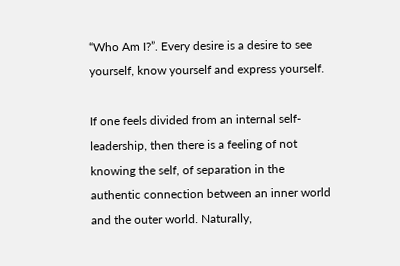“Who Am I?”. Every desire is a desire to see yourself, know yourself and express yourself.

If one feels divided from an internal self-leadership, then there is a feeling of not knowing the self, of separation in the authentic connection between an inner world and the outer world. Naturally,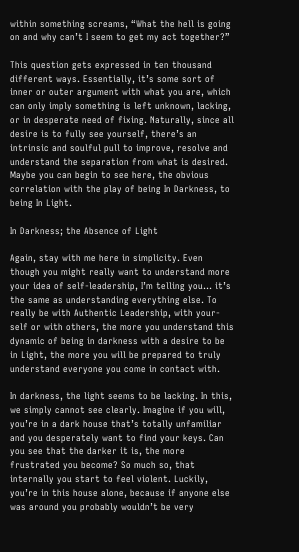within something screams, “What the hell is going on and why can’t I seem to get my act together?”

This question gets expressed in ten thousand different ways. Essentially, it’s some sort of inner or outer argument with what you are, which can only imply something is left unknown, lacking, or in desperate need of fixing. Naturally, since all desire is to fully see yourself, there’s an intrinsic and soulful pull to improve, resolve and understand the separation from what is desired. Maybe you can begin to see here, the obvious correlation with the play of being In Darkness, to being In Light.

In Darkness; the Absence of Light

Again, stay with me here in simplicity. Even though you might really want to understand more your idea of self-leadership, I’m telling you… it’s the same as understanding everything else. To really be with Authentic Leadership, with your-self or with others, the more you understand this dynamic of being in darkness with a desire to be in Light, the more you will be prepared to truly understand everyone you come in contact with.

In darkness, the light seems to be lacking. In this, we simply cannot see clearly. Imagine if you will, you’re in a dark house that’s totally unfamiliar and you desperately want to find your keys. Can you see that the darker it is, the more frustrated you become? So much so, that internally you start to feel violent. Luckily, you’re in this house alone, because if anyone else was around you probably wouldn’t be very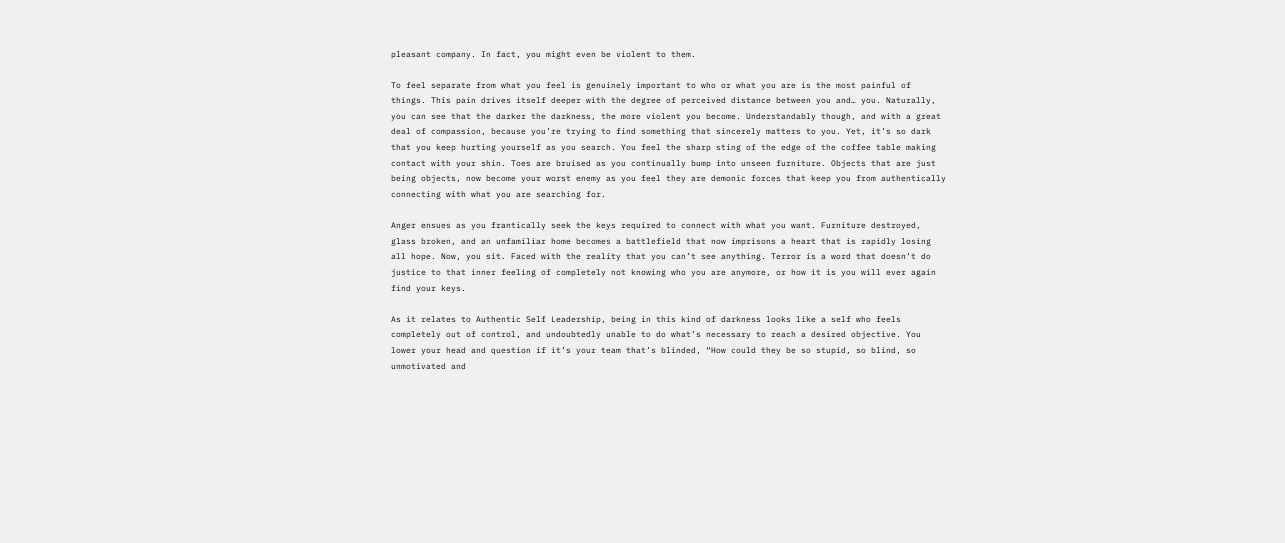pleasant company. In fact, you might even be violent to them.

To feel separate from what you feel is genuinely important to who or what you are is the most painful of things. This pain drives itself deeper with the degree of perceived distance between you and… you. Naturally, you can see that the darker the darkness, the more violent you become. Understandably though, and with a great deal of compassion, because you’re trying to find something that sincerely matters to you. Yet, it’s so dark that you keep hurting yourself as you search. You feel the sharp sting of the edge of the coffee table making contact with your shin. Toes are bruised as you continually bump into unseen furniture. Objects that are just being objects, now become your worst enemy as you feel they are demonic forces that keep you from authentically connecting with what you are searching for.

Anger ensues as you frantically seek the keys required to connect with what you want. Furniture destroyed, glass broken, and an unfamiliar home becomes a battlefield that now imprisons a heart that is rapidly losing all hope. Now, you sit. Faced with the reality that you can’t see anything. Terror is a word that doesn’t do justice to that inner feeling of completely not knowing who you are anymore, or how it is you will ever again find your keys.

As it relates to Authentic Self Leadership, being in this kind of darkness looks like a self who feels completely out of control, and undoubtedly unable to do what’s necessary to reach a desired objective. You lower your head and question if it’s your team that’s blinded, “How could they be so stupid, so blind, so unmotivated and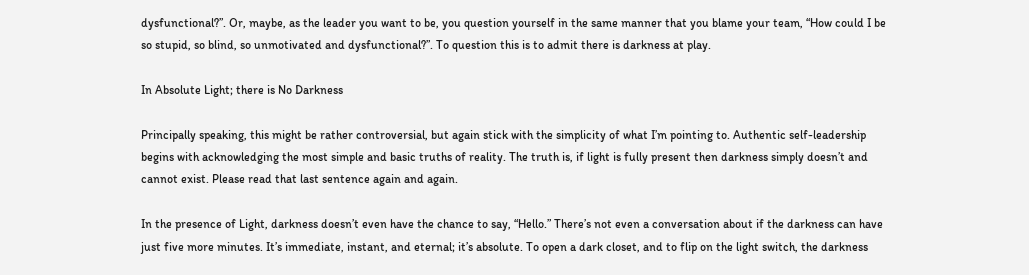dysfunctional?”. Or, maybe, as the leader you want to be, you question yourself in the same manner that you blame your team, “How could I be so stupid, so blind, so unmotivated and dysfunctional?”. To question this is to admit there is darkness at play.

In Absolute Light; there is No Darkness

Principally speaking, this might be rather controversial, but again stick with the simplicity of what I’m pointing to. Authentic self-leadership begins with acknowledging the most simple and basic truths of reality. The truth is, if light is fully present then darkness simply doesn’t and cannot exist. Please read that last sentence again and again.

In the presence of Light, darkness doesn’t even have the chance to say, “Hello.” There’s not even a conversation about if the darkness can have just five more minutes. It’s immediate, instant, and eternal; it’s absolute. To open a dark closet, and to flip on the light switch, the darkness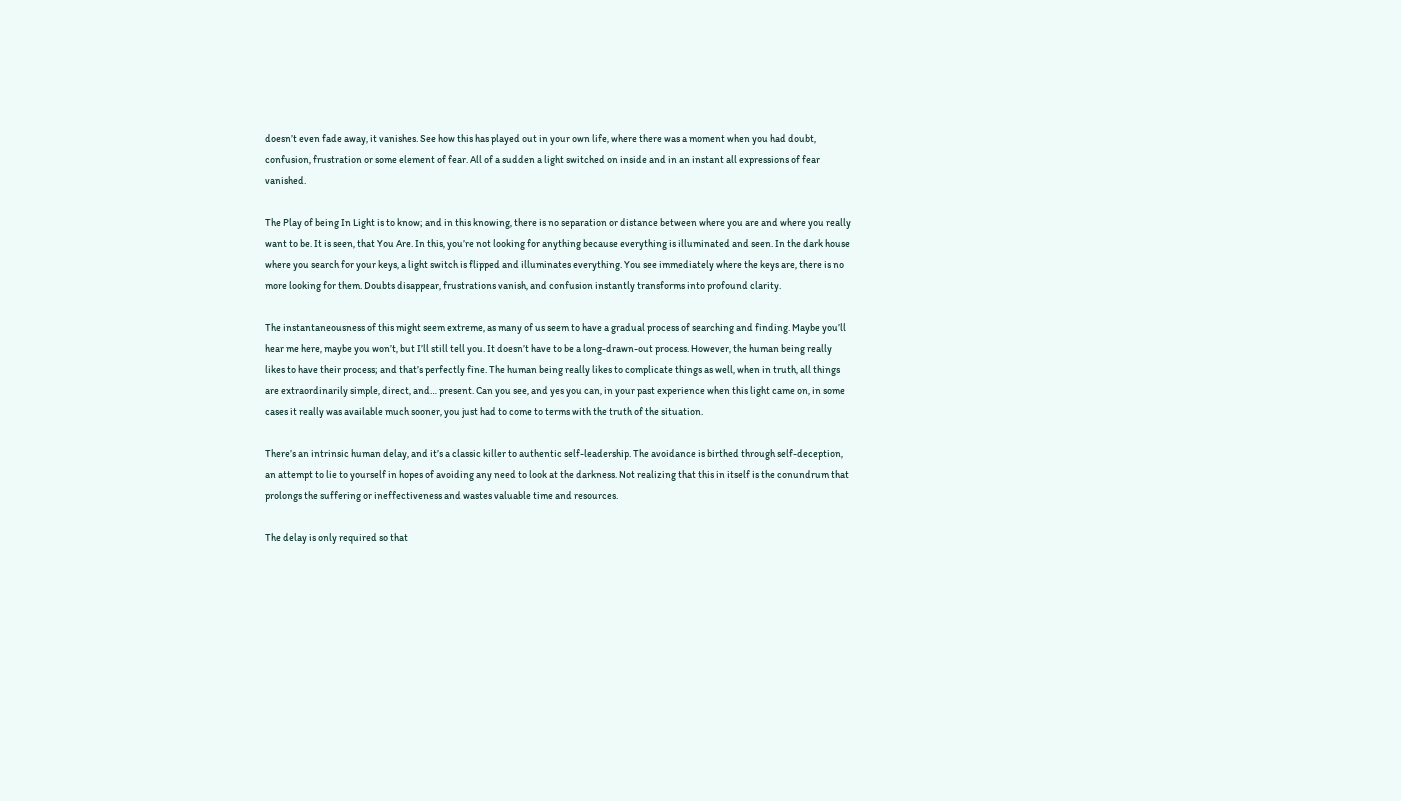doesn’t even fade away, it vanishes. See how this has played out in your own life, where there was a moment when you had doubt, confusion, frustration or some element of fear. All of a sudden a light switched on inside and in an instant all expressions of fear vanished.

The Play of being In Light is to know; and in this knowing, there is no separation or distance between where you are and where you really want to be. It is seen, that You Are. In this, you’re not looking for anything because everything is illuminated and seen. In the dark house where you search for your keys, a light switch is flipped and illuminates everything. You see immediately where the keys are, there is no more looking for them. Doubts disappear, frustrations vanish, and confusion instantly transforms into profound clarity.

The instantaneousness of this might seem extreme, as many of us seem to have a gradual process of searching and finding. Maybe you’ll hear me here, maybe you won’t, but I’ll still tell you. It doesn’t have to be a long-drawn-out process. However, the human being really likes to have their process; and that’s perfectly fine. The human being really likes to complicate things as well, when in truth, all things are extraordinarily simple, direct, and… present. Can you see, and yes you can, in your past experience when this light came on, in some cases it really was available much sooner, you just had to come to terms with the truth of the situation.

There’s an intrinsic human delay, and it’s a classic killer to authentic self-leadership. The avoidance is birthed through self-deception, an attempt to lie to yourself in hopes of avoiding any need to look at the darkness. Not realizing that this in itself is the conundrum that prolongs the suffering or ineffectiveness and wastes valuable time and resources.

The delay is only required so that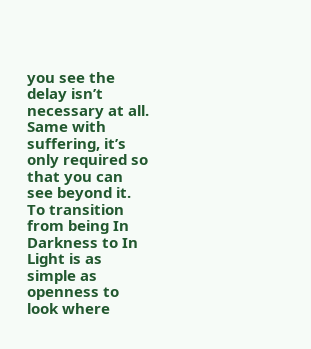you see the delay isn’t necessary at all. Same with suffering, it’s only required so that you can see beyond it. To transition from being In Darkness to In Light is as simple as openness to look where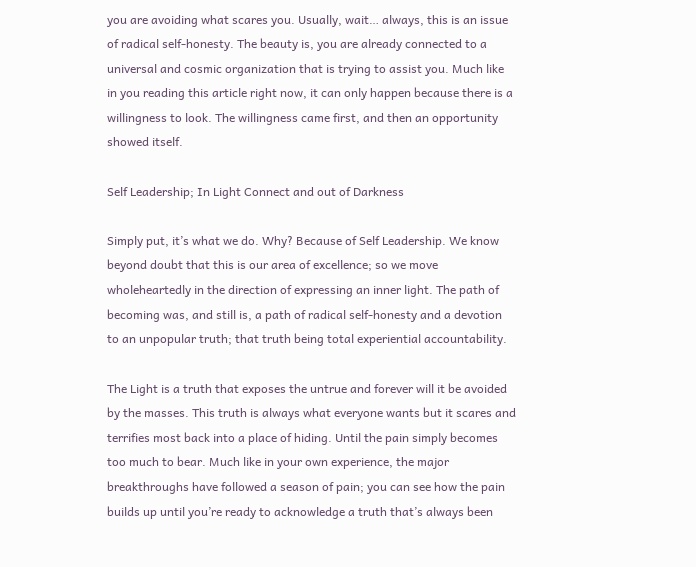you are avoiding what scares you. Usually, wait… always, this is an issue of radical self-honesty. The beauty is, you are already connected to a universal and cosmic organization that is trying to assist you. Much like in you reading this article right now, it can only happen because there is a willingness to look. The willingness came first, and then an opportunity showed itself.

Self Leadership; In Light Connect and out of Darkness

Simply put, it’s what we do. Why? Because of Self Leadership. We know beyond doubt that this is our area of excellence; so we move wholeheartedly in the direction of expressing an inner light. The path of becoming was, and still is, a path of radical self-honesty and a devotion to an unpopular truth; that truth being total experiential accountability.

The Light is a truth that exposes the untrue and forever will it be avoided by the masses. This truth is always what everyone wants but it scares and terrifies most back into a place of hiding. Until the pain simply becomes too much to bear. Much like in your own experience, the major breakthroughs have followed a season of pain; you can see how the pain builds up until you’re ready to acknowledge a truth that’s always been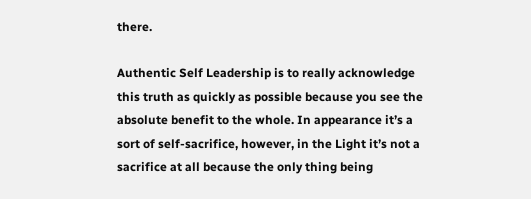there.

Authentic Self Leadership is to really acknowledge this truth as quickly as possible because you see the absolute benefit to the whole. In appearance it’s a sort of self-sacrifice, however, in the Light it’s not a sacrifice at all because the only thing being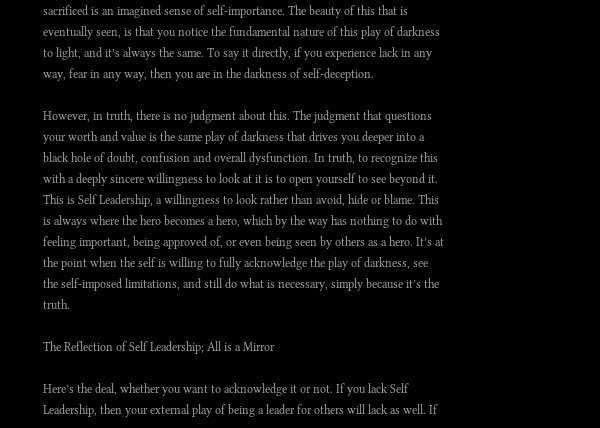sacrificed is an imagined sense of self-importance. The beauty of this that is eventually seen, is that you notice the fundamental nature of this play of darkness to light, and it’s always the same. To say it directly, if you experience lack in any way, fear in any way, then you are in the darkness of self-deception.

However, in truth, there is no judgment about this. The judgment that questions your worth and value is the same play of darkness that drives you deeper into a black hole of doubt, confusion and overall dysfunction. In truth, to recognize this with a deeply sincere willingness to look at it is to open yourself to see beyond it. This is Self Leadership, a willingness to look rather than avoid, hide or blame. This is always where the hero becomes a hero, which by the way has nothing to do with feeling important, being approved of, or even being seen by others as a hero. It’s at the point when the self is willing to fully acknowledge the play of darkness, see the self-imposed limitations, and still do what is necessary, simply because it’s the truth.

The Reflection of Self Leadership; All is a Mirror

Here’s the deal, whether you want to acknowledge it or not. If you lack Self Leadership, then your external play of being a leader for others will lack as well. If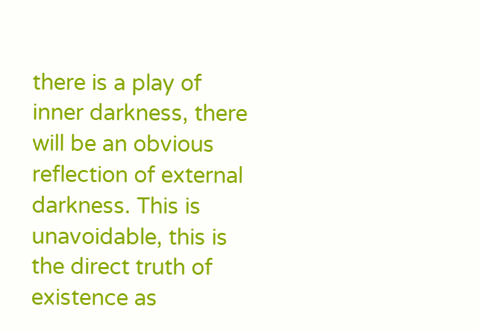there is a play of inner darkness, there will be an obvious reflection of external darkness. This is unavoidable, this is the direct truth of existence as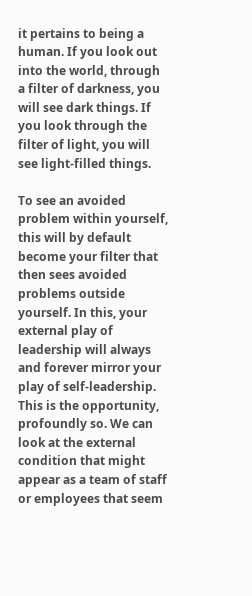it pertains to being a human. If you look out into the world, through a filter of darkness, you will see dark things. If you look through the filter of light, you will see light-filled things.

To see an avoided problem within yourself, this will by default become your filter that then sees avoided problems outside yourself. In this, your external play of leadership will always and forever mirror your play of self-leadership. This is the opportunity, profoundly so. We can look at the external condition that might appear as a team of staff or employees that seem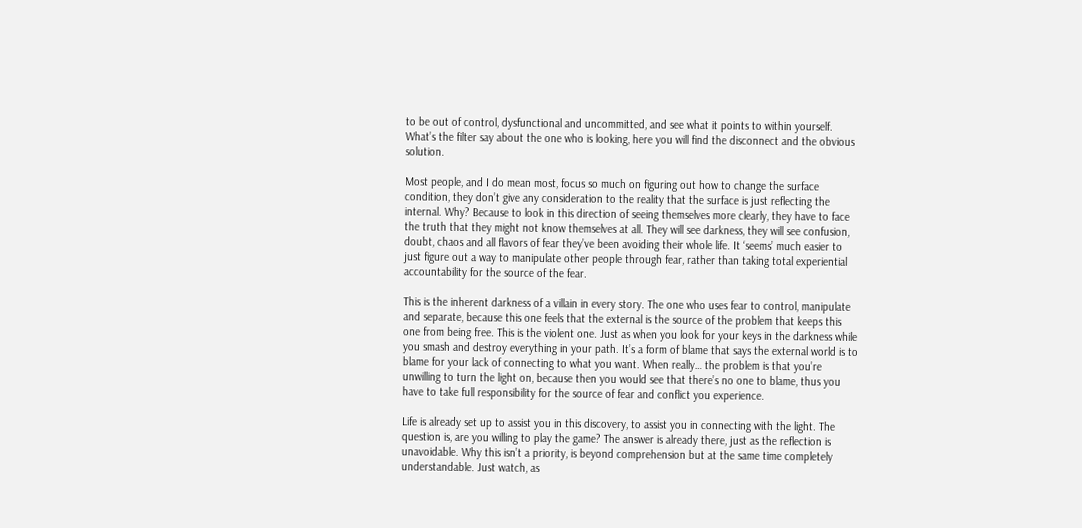to be out of control, dysfunctional and uncommitted, and see what it points to within yourself. What’s the filter say about the one who is looking, here you will find the disconnect and the obvious solution.

Most people, and I do mean most, focus so much on figuring out how to change the surface condition, they don’t give any consideration to the reality that the surface is just reflecting the internal. Why? Because to look in this direction of seeing themselves more clearly, they have to face the truth that they might not know themselves at all. They will see darkness, they will see confusion, doubt, chaos and all flavors of fear they’ve been avoiding their whole life. It ‘seems’ much easier to just figure out a way to manipulate other people through fear, rather than taking total experiential accountability for the source of the fear.

This is the inherent darkness of a villain in every story. The one who uses fear to control, manipulate and separate, because this one feels that the external is the source of the problem that keeps this one from being free. This is the violent one. Just as when you look for your keys in the darkness while you smash and destroy everything in your path. It’s a form of blame that says the external world is to blame for your lack of connecting to what you want. When really… the problem is that you’re unwilling to turn the light on, because then you would see that there’s no one to blame, thus you have to take full responsibility for the source of fear and conflict you experience.

Life is already set up to assist you in this discovery, to assist you in connecting with the light. The question is, are you willing to play the game? The answer is already there, just as the reflection is unavoidable. Why this isn’t a priority, is beyond comprehension but at the same time completely understandable. Just watch, as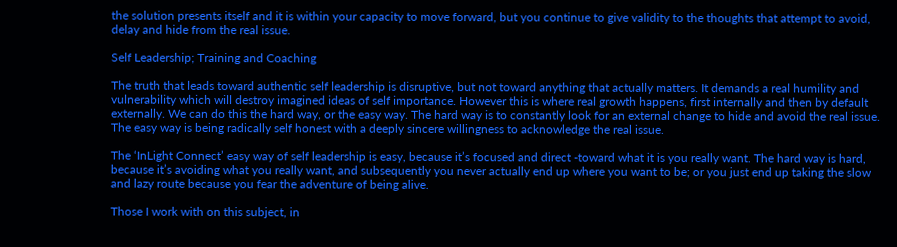the solution presents itself and it is within your capacity to move forward, but you continue to give validity to the thoughts that attempt to avoid, delay and hide from the real issue.

Self Leadership; Training and Coaching

The truth that leads toward authentic self leadership is disruptive, but not toward anything that actually matters. It demands a real humility and vulnerability which will destroy imagined ideas of self importance. However this is where real growth happens, first internally and then by default externally. We can do this the hard way, or the easy way. The hard way is to constantly look for an external change to hide and avoid the real issue. The easy way is being radically self honest with a deeply sincere willingness to acknowledge the real issue.

The ‘InLight Connect’ easy way of self leadership is easy, because it’s focused and direct -toward what it is you really want. The hard way is hard, because it’s avoiding what you really want, and subsequently you never actually end up where you want to be; or you just end up taking the slow and lazy route because you fear the adventure of being alive.

Those I work with on this subject, in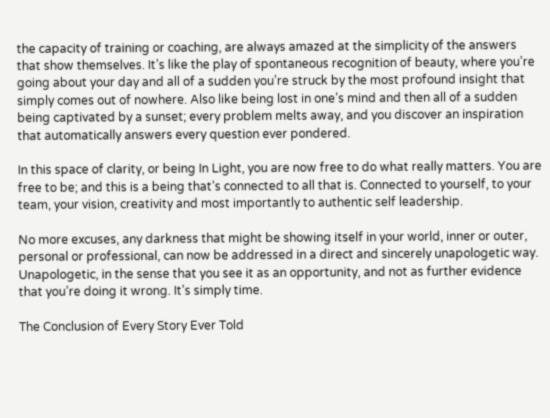the capacity of training or coaching, are always amazed at the simplicity of the answers that show themselves. It’s like the play of spontaneous recognition of beauty, where you’re going about your day and all of a sudden you’re struck by the most profound insight that simply comes out of nowhere. Also like being lost in one’s mind and then all of a sudden being captivated by a sunset; every problem melts away, and you discover an inspiration that automatically answers every question ever pondered.

In this space of clarity, or being In Light, you are now free to do what really matters. You are free to be; and this is a being that’s connected to all that is. Connected to yourself, to your team, your vision, creativity and most importantly to authentic self leadership.

No more excuses, any darkness that might be showing itself in your world, inner or outer, personal or professional, can now be addressed in a direct and sincerely unapologetic way. Unapologetic, in the sense that you see it as an opportunity, and not as further evidence that you’re doing it wrong. It’s simply time.

The Conclusion of Every Story Ever Told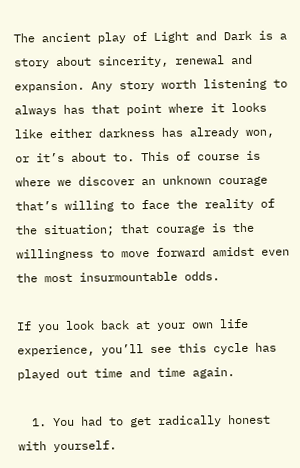The ancient play of Light and Dark is a story about sincerity, renewal and expansion. Any story worth listening to always has that point where it looks like either darkness has already won, or it’s about to. This of course is where we discover an unknown courage that’s willing to face the reality of the situation; that courage is the willingness to move forward amidst even the most insurmountable odds.

If you look back at your own life experience, you’ll see this cycle has played out time and time again.

  1. You had to get radically honest with yourself.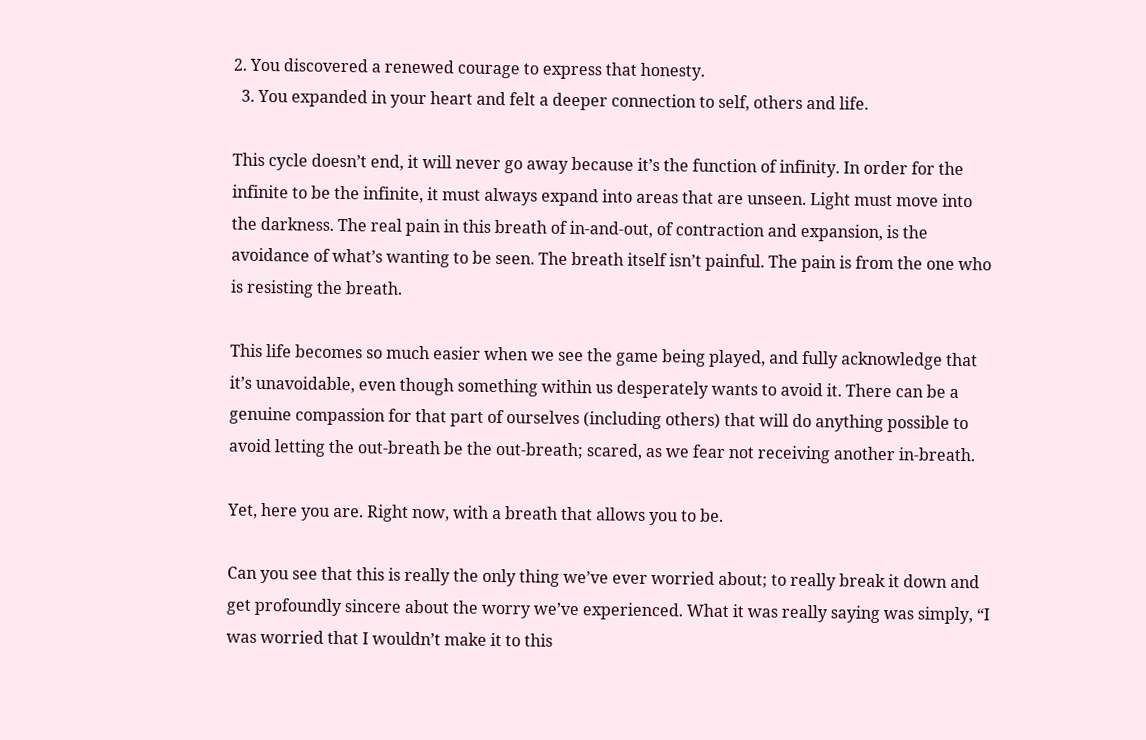2. You discovered a renewed courage to express that honesty.
  3. You expanded in your heart and felt a deeper connection to self, others and life.

This cycle doesn’t end, it will never go away because it’s the function of infinity. In order for the infinite to be the infinite, it must always expand into areas that are unseen. Light must move into the darkness. The real pain in this breath of in-and-out, of contraction and expansion, is the avoidance of what’s wanting to be seen. The breath itself isn’t painful. The pain is from the one who is resisting the breath.

This life becomes so much easier when we see the game being played, and fully acknowledge that it’s unavoidable, even though something within us desperately wants to avoid it. There can be a genuine compassion for that part of ourselves (including others) that will do anything possible to avoid letting the out-breath be the out-breath; scared, as we fear not receiving another in-breath.

Yet, here you are. Right now, with a breath that allows you to be.

Can you see that this is really the only thing we’ve ever worried about; to really break it down and get profoundly sincere about the worry we’ve experienced. What it was really saying was simply, “I was worried that I wouldn’t make it to this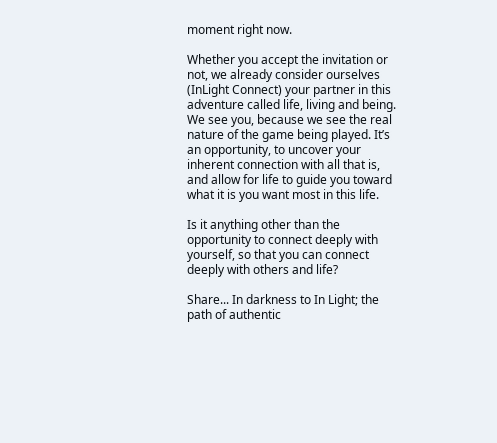moment right now.

Whether you accept the invitation or not, we already consider ourselves (InLight Connect) your partner in this adventure called life, living and being. We see you, because we see the real nature of the game being played. It’s an opportunity, to uncover your inherent connection with all that is, and allow for life to guide you toward what it is you want most in this life.

Is it anything other than the opportunity to connect deeply with yourself, so that you can connect deeply with others and life?

Share... In darkness to In Light; the path of authentic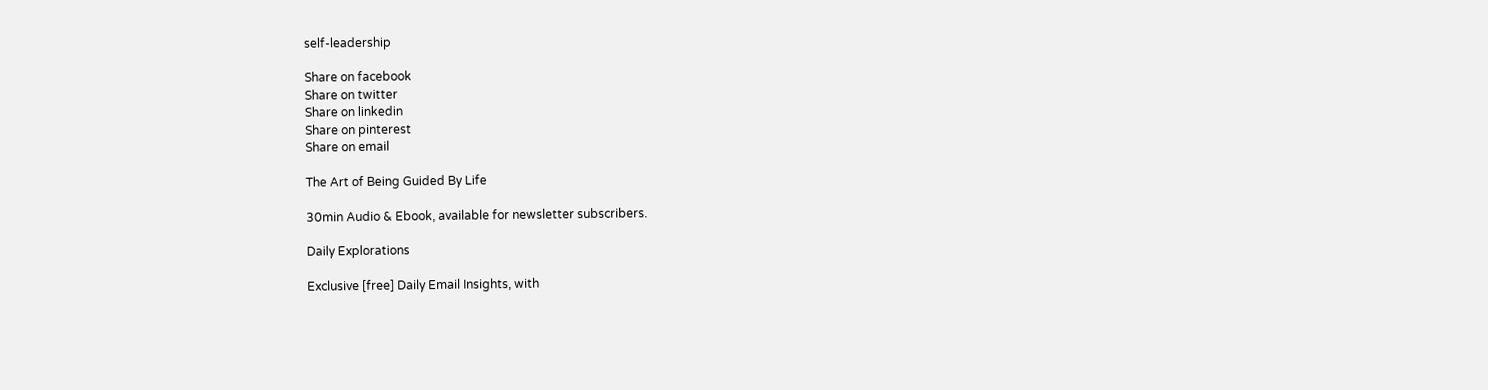self-leadership

Share on facebook
Share on twitter
Share on linkedin
Share on pinterest
Share on email

The Art of Being Guided By Life

30min Audio & Ebook, available for newsletter subscribers.

Daily Explorations

Exclusive [free] Daily Email Insights, with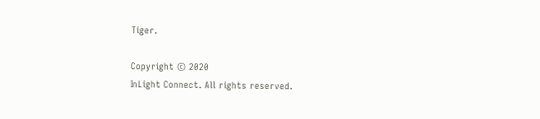Tiger.

Copyright © 2020
InLight Connect. All rights reserved.